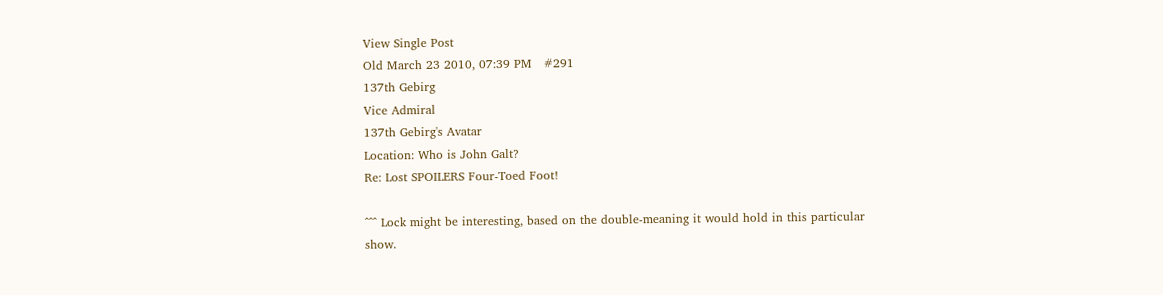View Single Post
Old March 23 2010, 07:39 PM   #291
137th Gebirg
Vice Admiral
137th Gebirg's Avatar
Location: Who is John Galt?
Re: Lost SPOILERS Four-Toed Foot!

^^^ Lock might be interesting, based on the double-meaning it would hold in this particular show.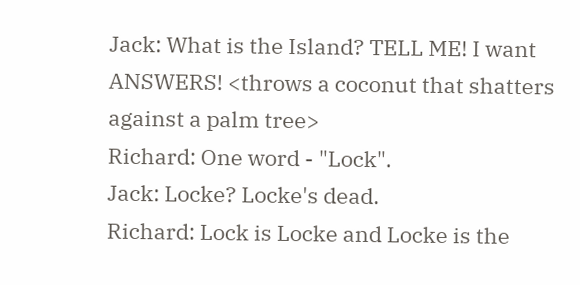Jack: What is the Island? TELL ME! I want ANSWERS! <throws a coconut that shatters against a palm tree>
Richard: One word - "Lock".
Jack: Locke? Locke's dead.
Richard: Lock is Locke and Locke is the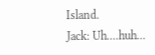Island.
Jack: Uh....huh...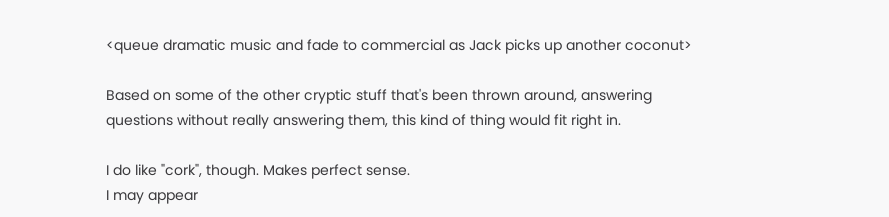<queue dramatic music and fade to commercial as Jack picks up another coconut>

Based on some of the other cryptic stuff that's been thrown around, answering questions without really answering them, this kind of thing would fit right in.

I do like "cork", though. Makes perfect sense.
I may appear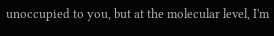unoccupied to you, but at the molecular level, I'm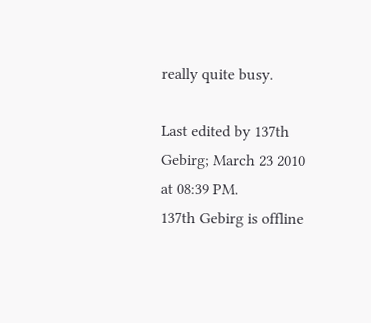really quite busy.

Last edited by 137th Gebirg; March 23 2010 at 08:39 PM.
137th Gebirg is offline